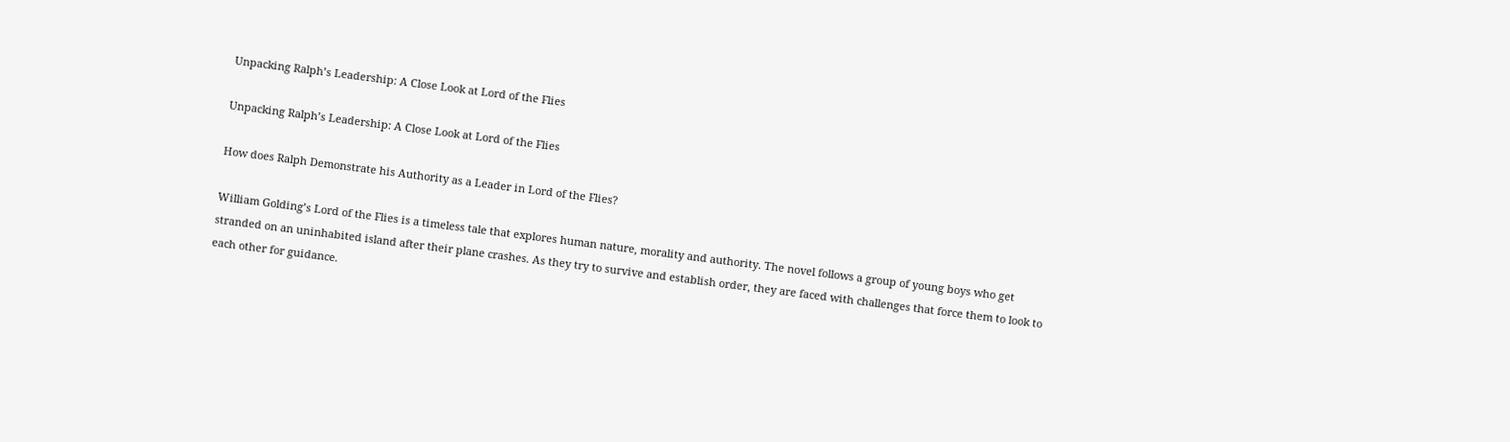Unpacking Ralph’s Leadership: A Close Look at Lord of the Flies

Unpacking Ralph’s Leadership: A Close Look at Lord of the Flies

How does Ralph Demonstrate his Authority as a Leader in Lord of the Flies?

William Golding’s Lord of the Flies is a timeless tale that explores human nature, morality and authority. The novel follows a group of young boys who get stranded on an uninhabited island after their plane crashes. As they try to survive and establish order, they are faced with challenges that force them to look to each other for guidance.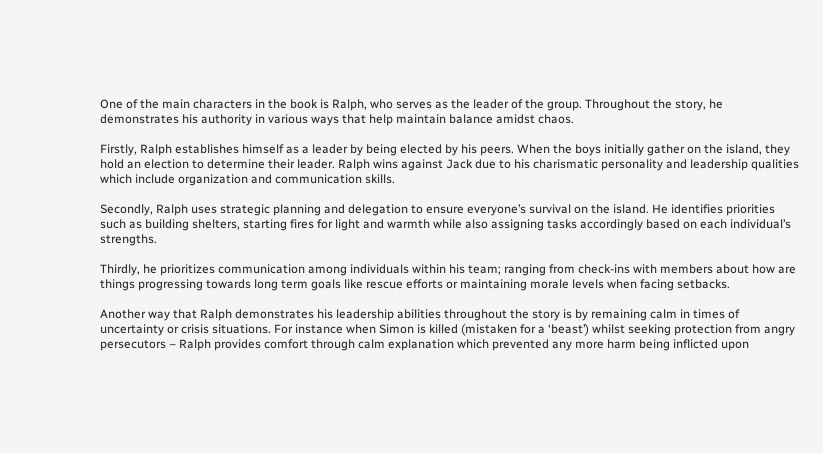One of the main characters in the book is Ralph, who serves as the leader of the group. Throughout the story, he demonstrates his authority in various ways that help maintain balance amidst chaos.

Firstly, Ralph establishes himself as a leader by being elected by his peers. When the boys initially gather on the island, they hold an election to determine their leader. Ralph wins against Jack due to his charismatic personality and leadership qualities which include organization and communication skills.

Secondly, Ralph uses strategic planning and delegation to ensure everyone’s survival on the island. He identifies priorities such as building shelters, starting fires for light and warmth while also assigning tasks accordingly based on each individual’s strengths.

Thirdly, he prioritizes communication among individuals within his team; ranging from check-ins with members about how are things progressing towards long term goals like rescue efforts or maintaining morale levels when facing setbacks.

Another way that Ralph demonstrates his leadership abilities throughout the story is by remaining calm in times of uncertainty or crisis situations. For instance when Simon is killed (mistaken for a ‘beast’) whilst seeking protection from angry persecutors – Ralph provides comfort through calm explanation which prevented any more harm being inflicted upon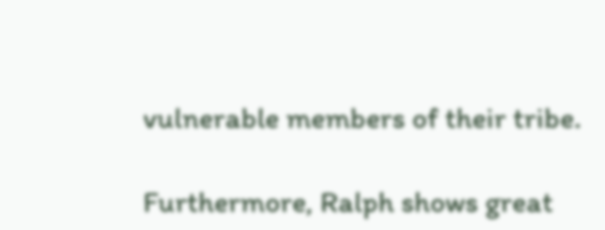vulnerable members of their tribe.

Furthermore, Ralph shows great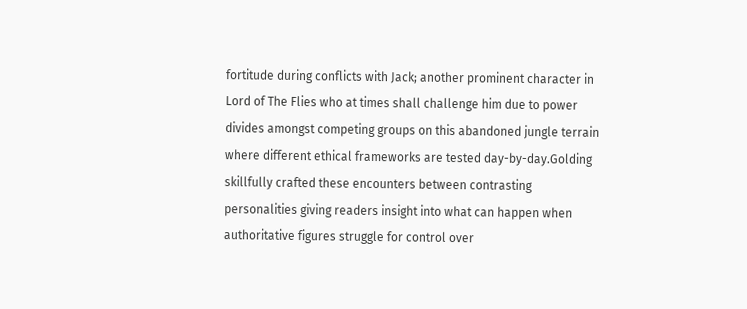fortitude during conflicts with Jack; another prominent character in Lord of The Flies who at times shall challenge him due to power divides amongst competing groups on this abandoned jungle terrain where different ethical frameworks are tested day-by-day.Golding skillfully crafted these encounters between contrasting personalities giving readers insight into what can happen when authoritative figures struggle for control over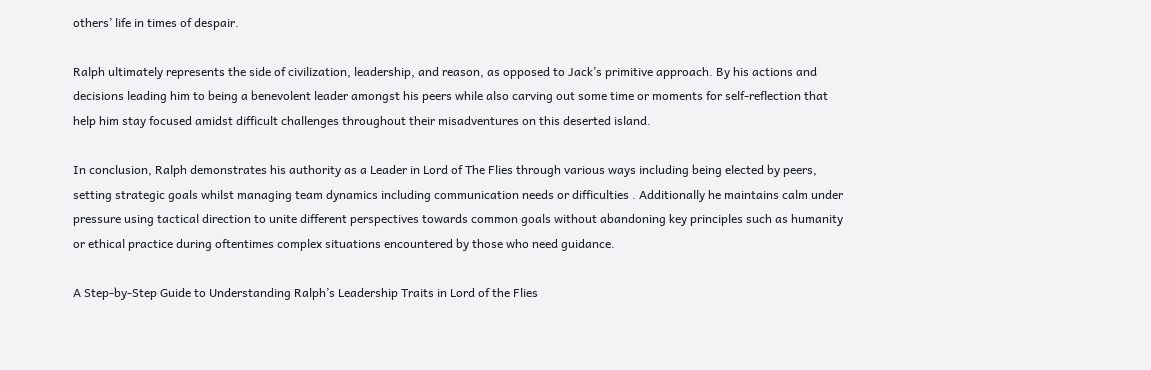others’ life in times of despair.

Ralph ultimately represents the side of civilization, leadership, and reason, as opposed to Jack’s primitive approach. By his actions and decisions leading him to being a benevolent leader amongst his peers while also carving out some time or moments for self-reflection that help him stay focused amidst difficult challenges throughout their misadventures on this deserted island.

In conclusion, Ralph demonstrates his authority as a Leader in Lord of The Flies through various ways including being elected by peers, setting strategic goals whilst managing team dynamics including communication needs or difficulties . Additionally he maintains calm under pressure using tactical direction to unite different perspectives towards common goals without abandoning key principles such as humanity or ethical practice during oftentimes complex situations encountered by those who need guidance.

A Step-by-Step Guide to Understanding Ralph’s Leadership Traits in Lord of the Flies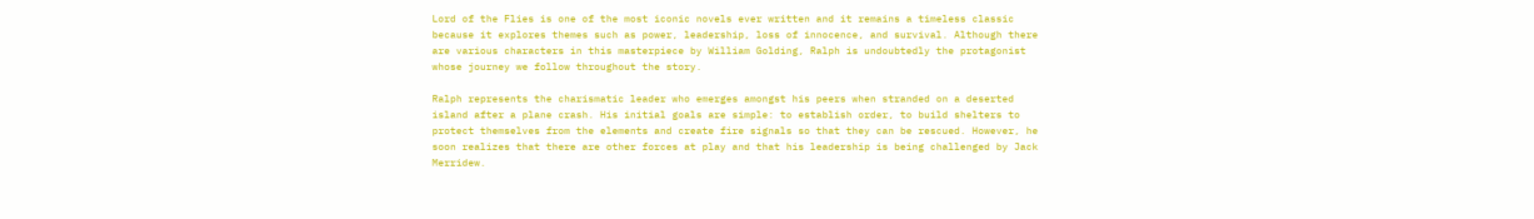Lord of the Flies is one of the most iconic novels ever written and it remains a timeless classic because it explores themes such as power, leadership, loss of innocence, and survival. Although there are various characters in this masterpiece by William Golding, Ralph is undoubtedly the protagonist whose journey we follow throughout the story.

Ralph represents the charismatic leader who emerges amongst his peers when stranded on a deserted island after a plane crash. His initial goals are simple: to establish order, to build shelters to protect themselves from the elements and create fire signals so that they can be rescued. However, he soon realizes that there are other forces at play and that his leadership is being challenged by Jack Merridew.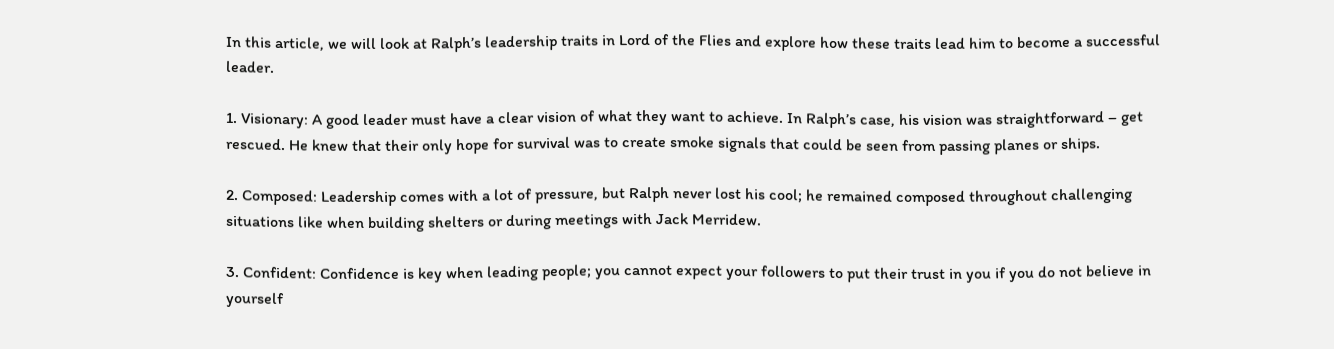In this article, we will look at Ralph’s leadership traits in Lord of the Flies and explore how these traits lead him to become a successful leader.

1. Visionary: A good leader must have a clear vision of what they want to achieve. In Ralph’s case, his vision was straightforward – get rescued. He knew that their only hope for survival was to create smoke signals that could be seen from passing planes or ships.

2. Composed: Leadership comes with a lot of pressure, but Ralph never lost his cool; he remained composed throughout challenging situations like when building shelters or during meetings with Jack Merridew.

3. Confident: Confidence is key when leading people; you cannot expect your followers to put their trust in you if you do not believe in yourself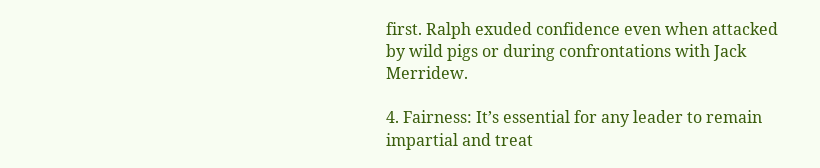first. Ralph exuded confidence even when attacked by wild pigs or during confrontations with Jack Merridew.

4. Fairness: It’s essential for any leader to remain impartial and treat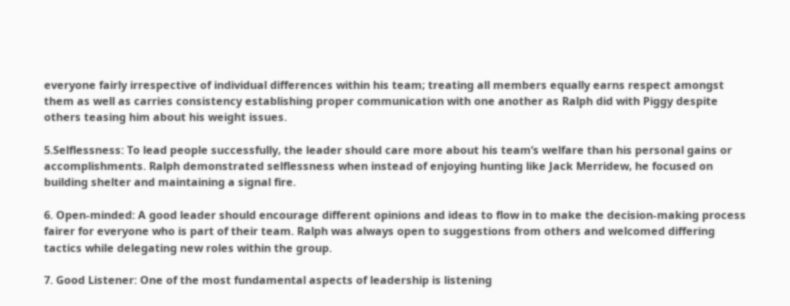everyone fairly irrespective of individual differences within his team; treating all members equally earns respect amongst them as well as carries consistency establishing proper communication with one another as Ralph did with Piggy despite others teasing him about his weight issues.

5.Selflessness: To lead people successfully, the leader should care more about his team’s welfare than his personal gains or accomplishments. Ralph demonstrated selflessness when instead of enjoying hunting like Jack Merridew, he focused on building shelter and maintaining a signal fire.

6. Open-minded: A good leader should encourage different opinions and ideas to flow in to make the decision-making process fairer for everyone who is part of their team. Ralph was always open to suggestions from others and welcomed differing tactics while delegating new roles within the group.

7. Good Listener: One of the most fundamental aspects of leadership is listening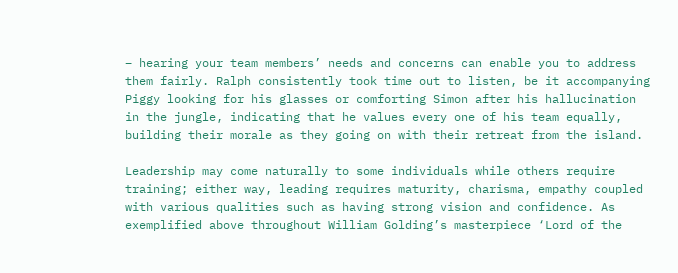– hearing your team members’ needs and concerns can enable you to address them fairly. Ralph consistently took time out to listen, be it accompanying Piggy looking for his glasses or comforting Simon after his hallucination in the jungle, indicating that he values every one of his team equally, building their morale as they going on with their retreat from the island.

Leadership may come naturally to some individuals while others require training; either way, leading requires maturity, charisma, empathy coupled with various qualities such as having strong vision and confidence. As exemplified above throughout William Golding’s masterpiece ‘Lord of the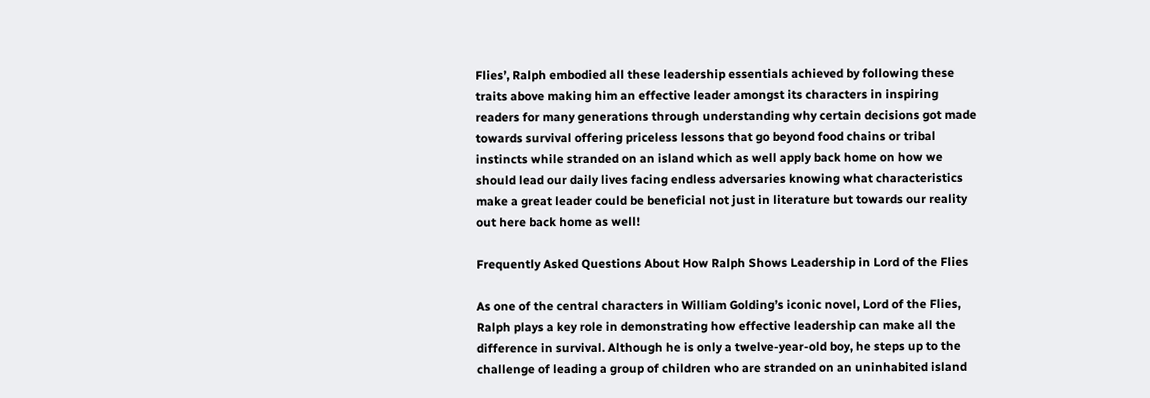Flies’, Ralph embodied all these leadership essentials achieved by following these traits above making him an effective leader amongst its characters in inspiring readers for many generations through understanding why certain decisions got made towards survival offering priceless lessons that go beyond food chains or tribal instincts while stranded on an island which as well apply back home on how we should lead our daily lives facing endless adversaries knowing what characteristics make a great leader could be beneficial not just in literature but towards our reality out here back home as well!

Frequently Asked Questions About How Ralph Shows Leadership in Lord of the Flies

As one of the central characters in William Golding’s iconic novel, Lord of the Flies, Ralph plays a key role in demonstrating how effective leadership can make all the difference in survival. Although he is only a twelve-year-old boy, he steps up to the challenge of leading a group of children who are stranded on an uninhabited island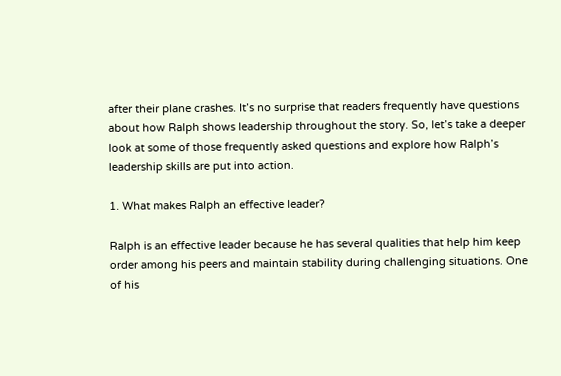after their plane crashes. It’s no surprise that readers frequently have questions about how Ralph shows leadership throughout the story. So, let’s take a deeper look at some of those frequently asked questions and explore how Ralph’s leadership skills are put into action.

1. What makes Ralph an effective leader?

Ralph is an effective leader because he has several qualities that help him keep order among his peers and maintain stability during challenging situations. One of his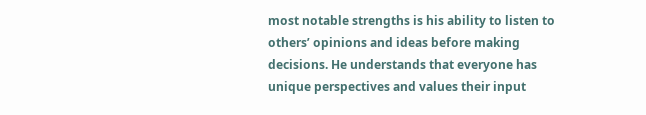most notable strengths is his ability to listen to others’ opinions and ideas before making decisions. He understands that everyone has unique perspectives and values their input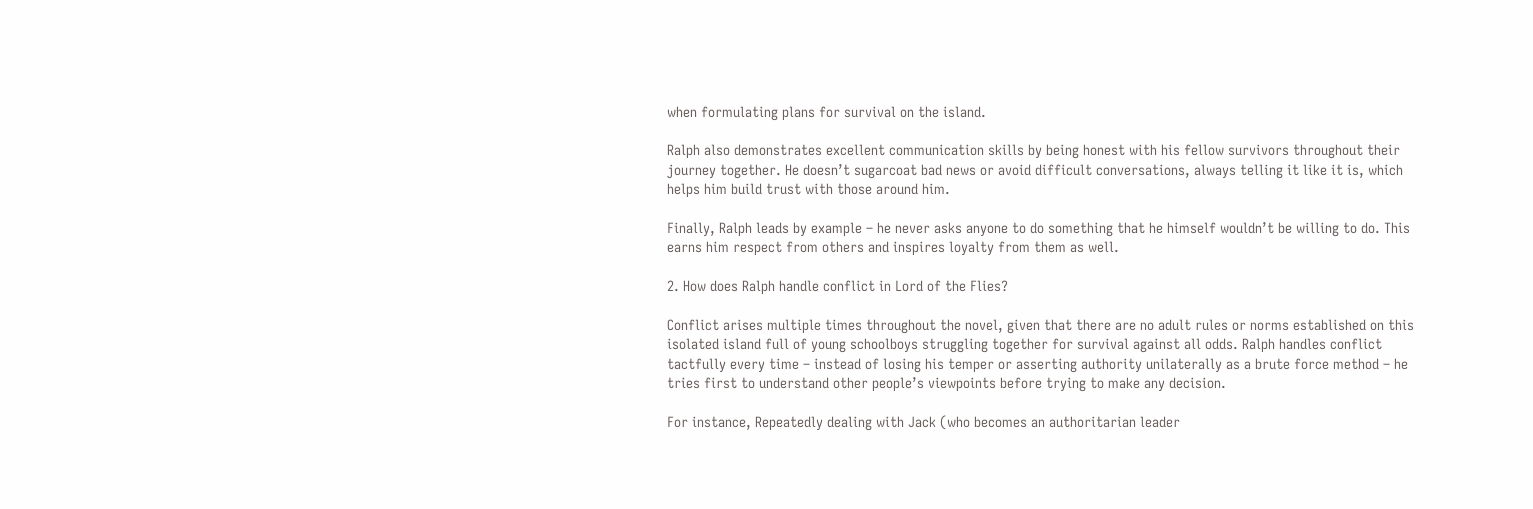when formulating plans for survival on the island.

Ralph also demonstrates excellent communication skills by being honest with his fellow survivors throughout their journey together. He doesn’t sugarcoat bad news or avoid difficult conversations, always telling it like it is, which helps him build trust with those around him.

Finally, Ralph leads by example – he never asks anyone to do something that he himself wouldn’t be willing to do. This earns him respect from others and inspires loyalty from them as well.

2. How does Ralph handle conflict in Lord of the Flies?

Conflict arises multiple times throughout the novel, given that there are no adult rules or norms established on this isolated island full of young schoolboys struggling together for survival against all odds. Ralph handles conflict tactfully every time – instead of losing his temper or asserting authority unilaterally as a brute force method – he tries first to understand other people’s viewpoints before trying to make any decision.

For instance, Repeatedly dealing with Jack (who becomes an authoritarian leader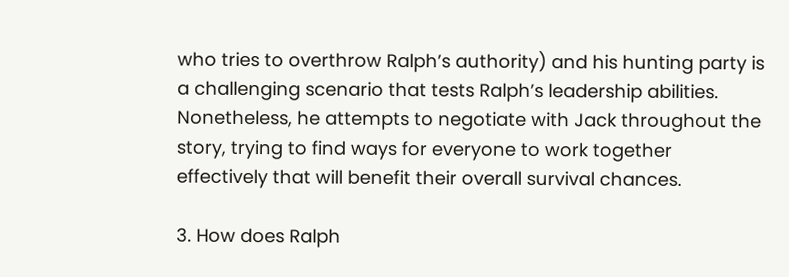who tries to overthrow Ralph’s authority) and his hunting party is a challenging scenario that tests Ralph’s leadership abilities. Nonetheless, he attempts to negotiate with Jack throughout the story, trying to find ways for everyone to work together effectively that will benefit their overall survival chances.

3. How does Ralph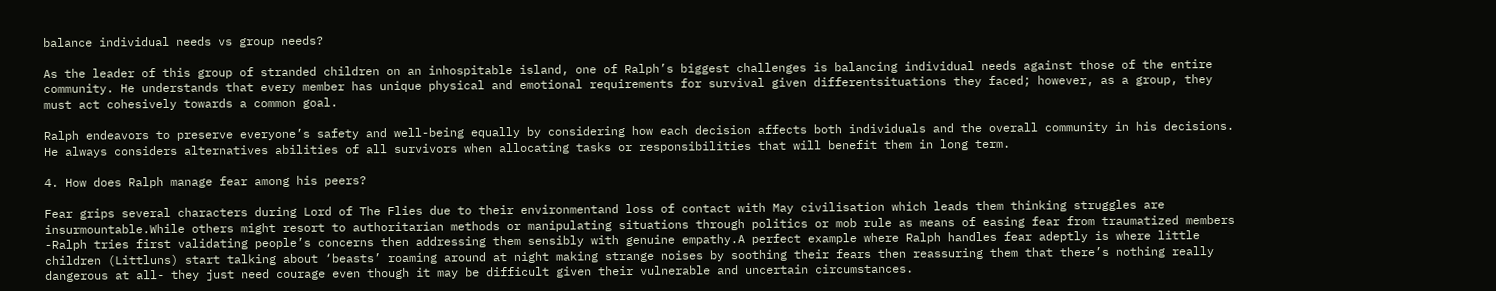balance individual needs vs group needs?

As the leader of this group of stranded children on an inhospitable island, one of Ralph’s biggest challenges is balancing individual needs against those of the entire community. He understands that every member has unique physical and emotional requirements for survival given differentsituations they faced; however, as a group, they must act cohesively towards a common goal.

Ralph endeavors to preserve everyone’s safety and well-being equally by considering how each decision affects both individuals and the overall community in his decisions. He always considers alternatives abilities of all survivors when allocating tasks or responsibilities that will benefit them in long term.

4. How does Ralph manage fear among his peers?

Fear grips several characters during Lord of The Flies due to their environmentand loss of contact with May civilisation which leads them thinking struggles are insurmountable.While others might resort to authoritarian methods or manipulating situations through politics or mob rule as means of easing fear from traumatized members -Ralph tries first validating people’s concerns then addressing them sensibly with genuine empathy.A perfect example where Ralph handles fear adeptly is where little children (Littluns) start talking about ‘beasts’ roaming around at night making strange noises by soothing their fears then reassuring them that there’s nothing really dangerous at all- they just need courage even though it may be difficult given their vulnerable and uncertain circumstances.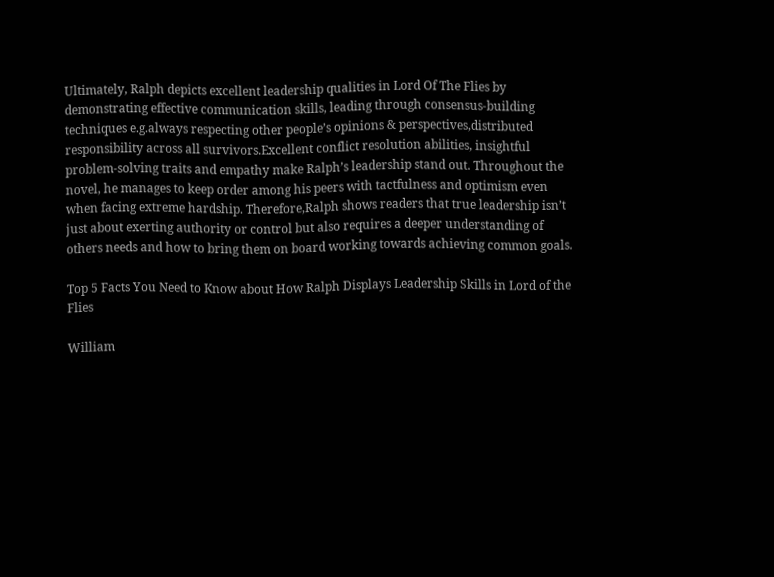Ultimately, Ralph depicts excellent leadership qualities in Lord Of The Flies by demonstrating effective communication skills, leading through consensus-building techniques e.g.always respecting other people’s opinions & perspectives,distributed responsibility across all survivors.Excellent conflict resolution abilities, insightful problem-solving traits and empathy make Ralph’s leadership stand out. Throughout the novel, he manages to keep order among his peers with tactfulness and optimism even when facing extreme hardship. Therefore,Ralph shows readers that true leadership isn’t just about exerting authority or control but also requires a deeper understanding of others needs and how to bring them on board working towards achieving common goals.

Top 5 Facts You Need to Know about How Ralph Displays Leadership Skills in Lord of the Flies

William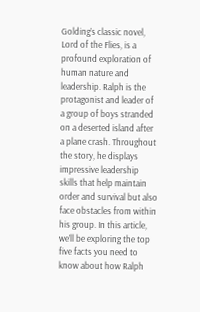Golding’s classic novel, Lord of the Flies, is a profound exploration of human nature and leadership. Ralph is the protagonist and leader of a group of boys stranded on a deserted island after a plane crash. Throughout the story, he displays impressive leadership skills that help maintain order and survival but also face obstacles from within his group. In this article, we’ll be exploring the top five facts you need to know about how Ralph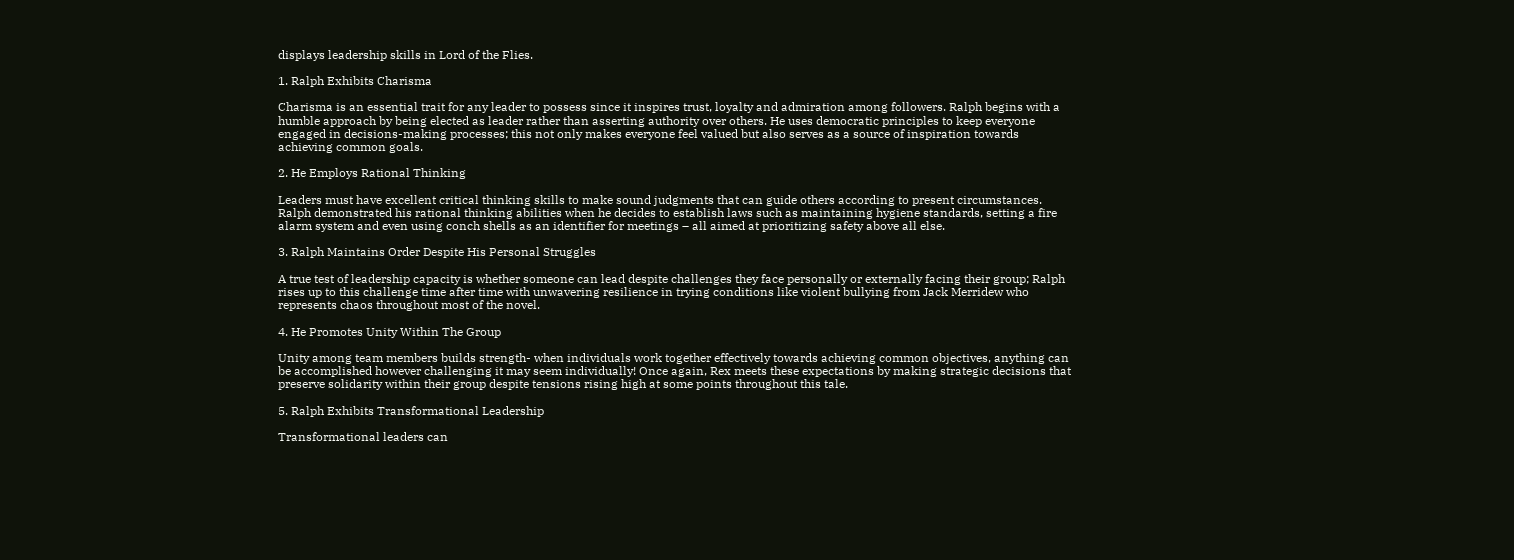displays leadership skills in Lord of the Flies.

1. Ralph Exhibits Charisma

Charisma is an essential trait for any leader to possess since it inspires trust, loyalty and admiration among followers. Ralph begins with a humble approach by being elected as leader rather than asserting authority over others. He uses democratic principles to keep everyone engaged in decisions-making processes; this not only makes everyone feel valued but also serves as a source of inspiration towards achieving common goals.

2. He Employs Rational Thinking

Leaders must have excellent critical thinking skills to make sound judgments that can guide others according to present circumstances. Ralph demonstrated his rational thinking abilities when he decides to establish laws such as maintaining hygiene standards, setting a fire alarm system and even using conch shells as an identifier for meetings – all aimed at prioritizing safety above all else.

3. Ralph Maintains Order Despite His Personal Struggles

A true test of leadership capacity is whether someone can lead despite challenges they face personally or externally facing their group; Ralph rises up to this challenge time after time with unwavering resilience in trying conditions like violent bullying from Jack Merridew who represents chaos throughout most of the novel.

4. He Promotes Unity Within The Group

Unity among team members builds strength- when individuals work together effectively towards achieving common objectives, anything can be accomplished however challenging it may seem individually! Once again, Rex meets these expectations by making strategic decisions that preserve solidarity within their group despite tensions rising high at some points throughout this tale.

5. Ralph Exhibits Transformational Leadership

Transformational leaders can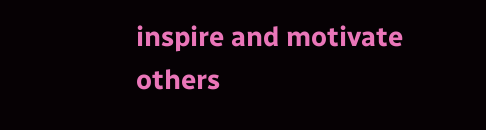inspire and motivate others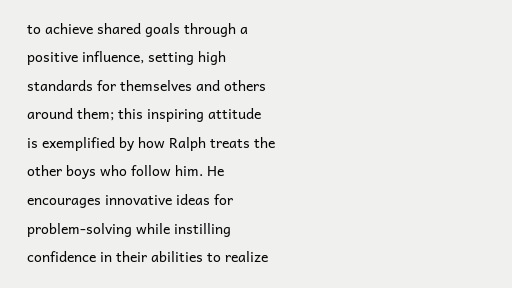to achieve shared goals through a positive influence, setting high standards for themselves and others around them; this inspiring attitude is exemplified by how Ralph treats the other boys who follow him. He encourages innovative ideas for problem-solving while instilling confidence in their abilities to realize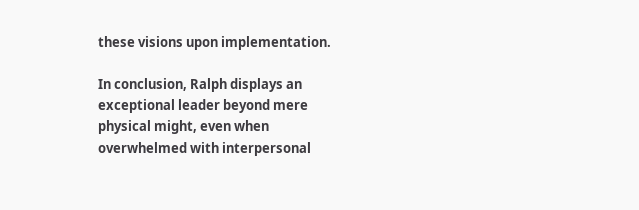these visions upon implementation.

In conclusion, Ralph displays an exceptional leader beyond mere physical might, even when overwhelmed with interpersonal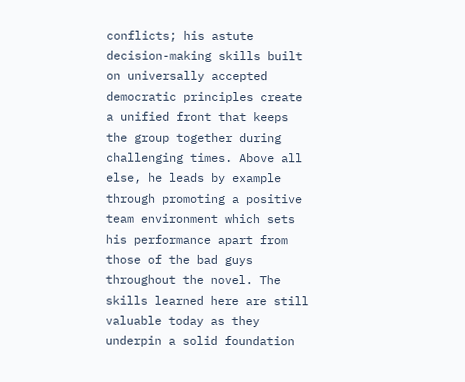conflicts; his astute decision-making skills built on universally accepted democratic principles create a unified front that keeps the group together during challenging times. Above all else, he leads by example through promoting a positive team environment which sets his performance apart from those of the bad guys throughout the novel. The skills learned here are still valuable today as they underpin a solid foundation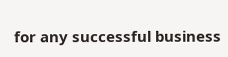for any successful business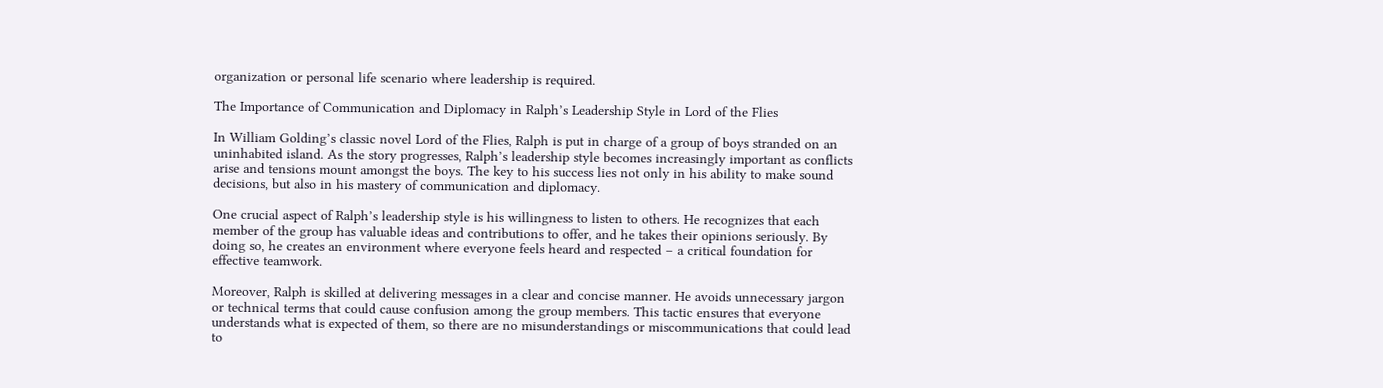organization or personal life scenario where leadership is required.

The Importance of Communication and Diplomacy in Ralph’s Leadership Style in Lord of the Flies

In William Golding’s classic novel Lord of the Flies, Ralph is put in charge of a group of boys stranded on an uninhabited island. As the story progresses, Ralph’s leadership style becomes increasingly important as conflicts arise and tensions mount amongst the boys. The key to his success lies not only in his ability to make sound decisions, but also in his mastery of communication and diplomacy.

One crucial aspect of Ralph’s leadership style is his willingness to listen to others. He recognizes that each member of the group has valuable ideas and contributions to offer, and he takes their opinions seriously. By doing so, he creates an environment where everyone feels heard and respected – a critical foundation for effective teamwork.

Moreover, Ralph is skilled at delivering messages in a clear and concise manner. He avoids unnecessary jargon or technical terms that could cause confusion among the group members. This tactic ensures that everyone understands what is expected of them, so there are no misunderstandings or miscommunications that could lead to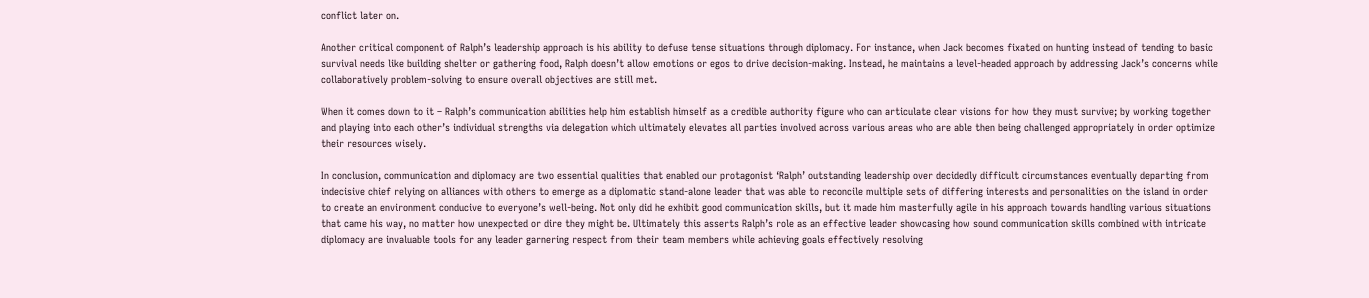conflict later on.

Another critical component of Ralph’s leadership approach is his ability to defuse tense situations through diplomacy. For instance, when Jack becomes fixated on hunting instead of tending to basic survival needs like building shelter or gathering food, Ralph doesn’t allow emotions or egos to drive decision-making. Instead, he maintains a level-headed approach by addressing Jack’s concerns while collaboratively problem-solving to ensure overall objectives are still met.

When it comes down to it – Ralph’s communication abilities help him establish himself as a credible authority figure who can articulate clear visions for how they must survive; by working together and playing into each other’s individual strengths via delegation which ultimately elevates all parties involved across various areas who are able then being challenged appropriately in order optimize their resources wisely.

In conclusion, communication and diplomacy are two essential qualities that enabled our protagonist ‘Ralph’ outstanding leadership over decidedly difficult circumstances eventually departing from indecisive chief relying on alliances with others to emerge as a diplomatic stand-alone leader that was able to reconcile multiple sets of differing interests and personalities on the island in order to create an environment conducive to everyone’s well-being. Not only did he exhibit good communication skills, but it made him masterfully agile in his approach towards handling various situations that came his way, no matter how unexpected or dire they might be. Ultimately this asserts Ralph’s role as an effective leader showcasing how sound communication skills combined with intricate diplomacy are invaluable tools for any leader garnering respect from their team members while achieving goals effectively resolving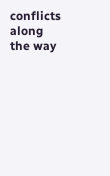conflicts along the way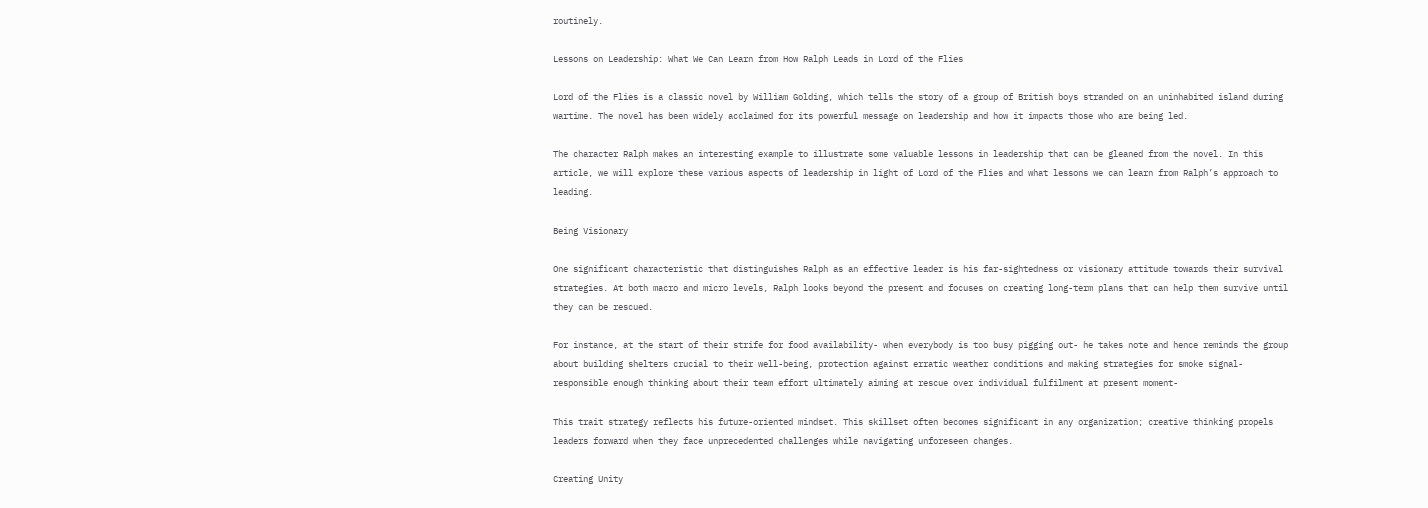routinely.

Lessons on Leadership: What We Can Learn from How Ralph Leads in Lord of the Flies

Lord of the Flies is a classic novel by William Golding, which tells the story of a group of British boys stranded on an uninhabited island during wartime. The novel has been widely acclaimed for its powerful message on leadership and how it impacts those who are being led.

The character Ralph makes an interesting example to illustrate some valuable lessons in leadership that can be gleaned from the novel. In this article, we will explore these various aspects of leadership in light of Lord of the Flies and what lessons we can learn from Ralph’s approach to leading.

Being Visionary

One significant characteristic that distinguishes Ralph as an effective leader is his far-sightedness or visionary attitude towards their survival strategies. At both macro and micro levels, Ralph looks beyond the present and focuses on creating long-term plans that can help them survive until they can be rescued.

For instance, at the start of their strife for food availability- when everybody is too busy pigging out- he takes note and hence reminds the group about building shelters crucial to their well-being, protection against erratic weather conditions and making strategies for smoke signal- responsible enough thinking about their team effort ultimately aiming at rescue over individual fulfilment at present moment-

This trait strategy reflects his future-oriented mindset. This skillset often becomes significant in any organization; creative thinking propels leaders forward when they face unprecedented challenges while navigating unforeseen changes.

Creating Unity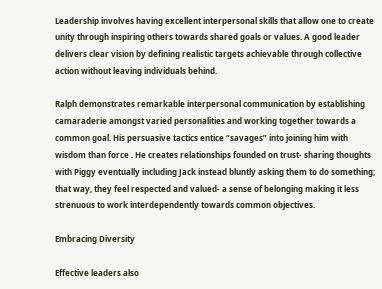Leadership involves having excellent interpersonal skills that allow one to create unity through inspiring others towards shared goals or values. A good leader delivers clear vision by defining realistic targets achievable through collective action without leaving individuals behind.

Ralph demonstrates remarkable interpersonal communication by establishing camaraderie amongst varied personalities and working together towards a common goal. His persuasive tactics entice “savages” into joining him with wisdom than force . He creates relationships founded on trust- sharing thoughts with Piggy eventually including Jack instead bluntly asking them to do something; that way, they feel respected and valued- a sense of belonging making it less strenuous to work interdependently towards common objectives.

Embracing Diversity

Effective leaders also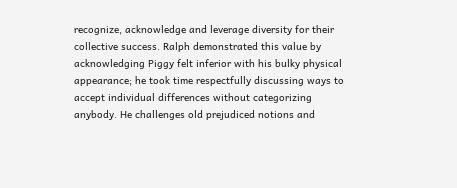recognize, acknowledge and leverage diversity for their collective success. Ralph demonstrated this value by acknowledging Piggy felt inferior with his bulky physical appearance; he took time respectfully discussing ways to accept individual differences without categorizing anybody. He challenges old prejudiced notions and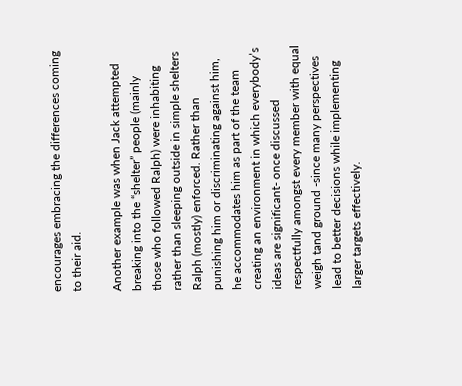encourages embracing the differences coming to their aid.

Another example was when Jack attempted breaking into the “shelter” people (mainly those who followed Ralph) were inhabiting rather than sleeping outside in simple shelters Ralph (mostly) enforced. Rather than punishing him or discriminating against him, he accommodates him as part of the team creating an environment in which everybody’s ideas are significant- once discussed respectfully amongst every member with equal weigh tand ground -since many perspectives lead to better decisions while implementing larger targets effectively.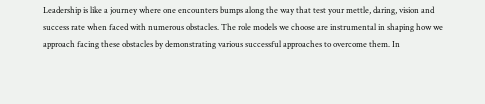Leadership is like a journey where one encounters bumps along the way that test your mettle, daring, vision and success rate when faced with numerous obstacles. The role models we choose are instrumental in shaping how we approach facing these obstacles by demonstrating various successful approaches to overcome them. In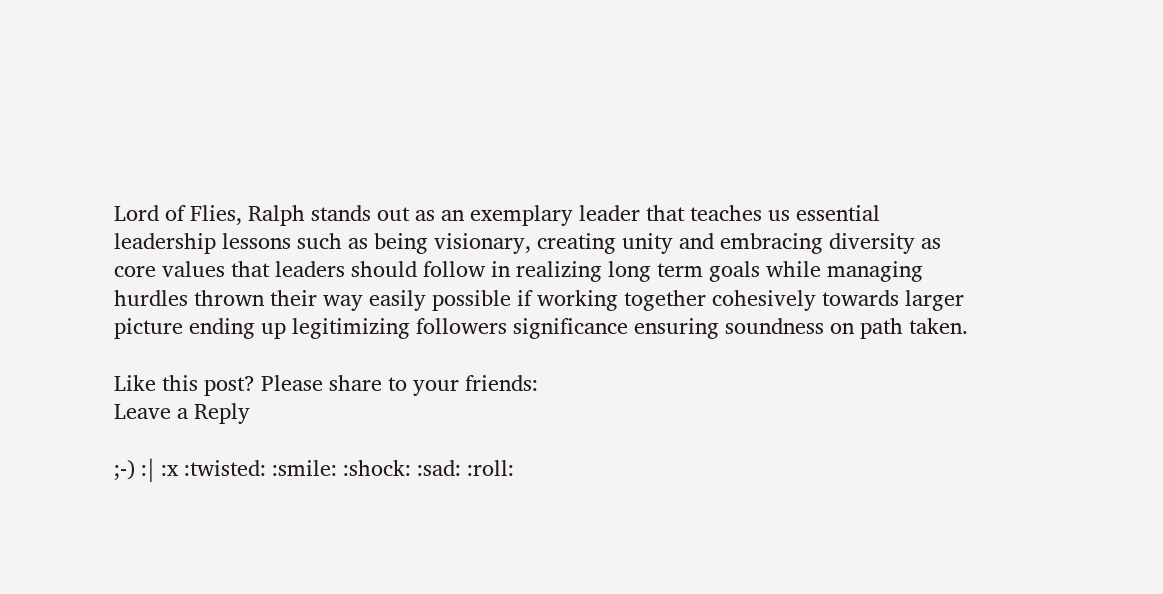Lord of Flies, Ralph stands out as an exemplary leader that teaches us essential leadership lessons such as being visionary, creating unity and embracing diversity as core values that leaders should follow in realizing long term goals while managing hurdles thrown their way easily possible if working together cohesively towards larger picture ending up legitimizing followers significance ensuring soundness on path taken.

Like this post? Please share to your friends:
Leave a Reply

;-) :| :x :twisted: :smile: :shock: :sad: :roll: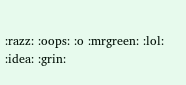:razz: :oops: :o :mrgreen: :lol: :idea: :grin: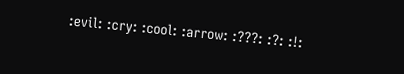:evil: :cry: :cool: :arrow: :???: :?: :!: